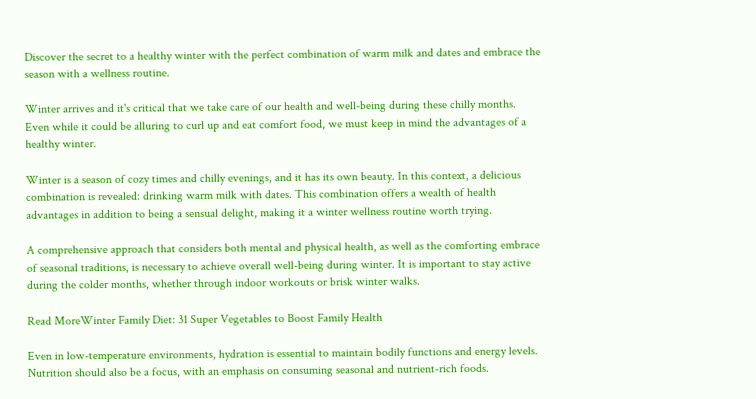Discover the secret to a healthy winter with the perfect combination of warm milk and dates and embrace the season with a wellness routine.

Winter arrives and it's critical that we take care of our health and well-being during these chilly months. Even while it could be alluring to curl up and eat comfort food, we must keep in mind the advantages of a healthy winter.

Winter is a season of cozy times and chilly evenings, and it has its own beauty. In this context, a delicious combination is revealed: drinking warm milk with dates. This combination offers a wealth of health advantages in addition to being a sensual delight, making it a winter wellness routine worth trying.

A comprehensive approach that considers both mental and physical health, as well as the comforting embrace of seasonal traditions, is necessary to achieve overall well-being during winter. It is important to stay active during the colder months, whether through indoor workouts or brisk winter walks.

Read MoreWinter Family Diet: 31 Super Vegetables to Boost Family Health

Even in low-temperature environments, hydration is essential to maintain bodily functions and energy levels. Nutrition should also be a focus, with an emphasis on consuming seasonal and nutrient-rich foods.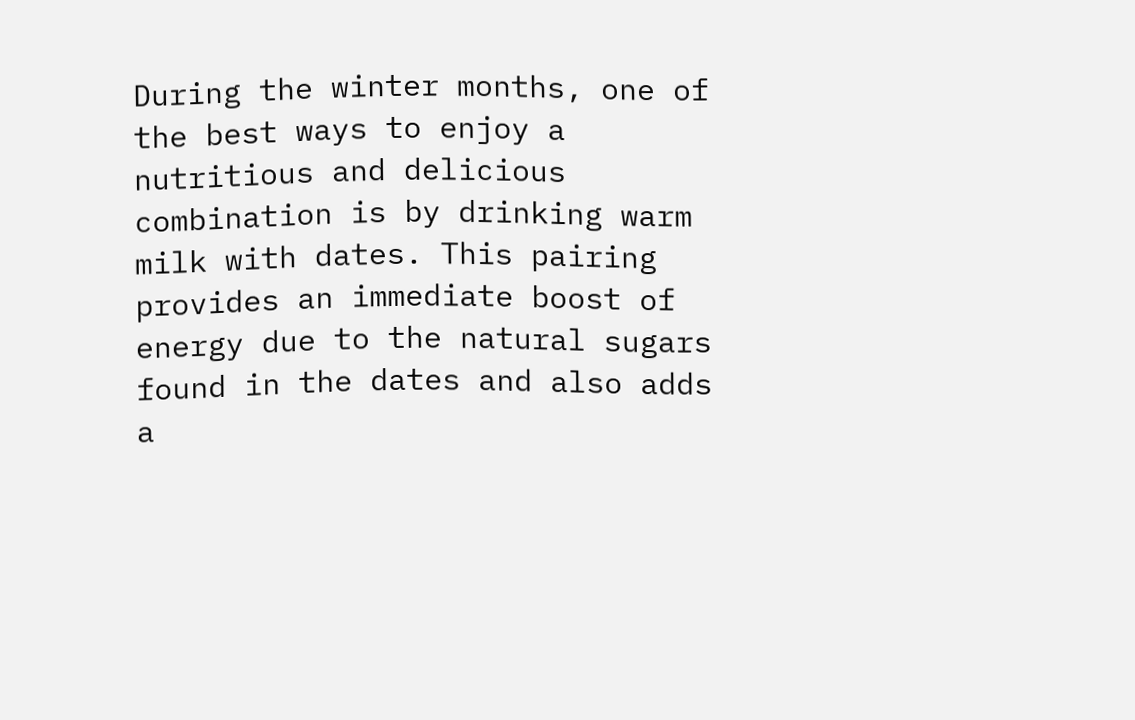During the winter months, one of the best ways to enjoy a nutritious and delicious combination is by drinking warm milk with dates. This pairing provides an immediate boost of energy due to the natural sugars found in the dates and also adds a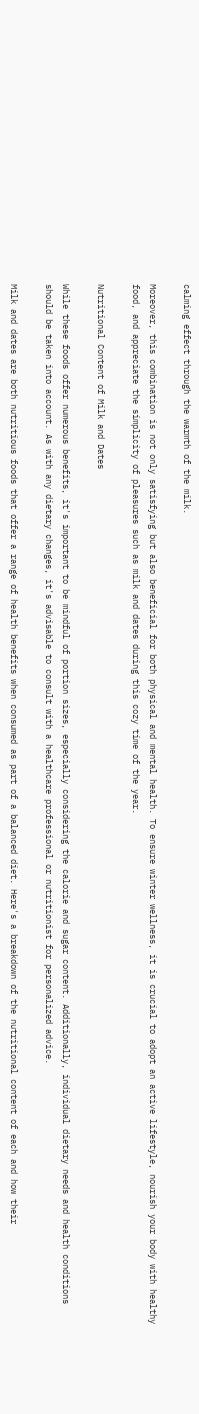calming effect through the warmth of the milk.

Moreover, this combination is not only satisfying but also beneficial for both physical and mental health. To ensure winter wellness, it is crucial to adopt an active lifestyle, nourish your body with healthy food, and appreciate the simplicity of pleasures such as milk and dates during this cozy time of the year.

Nutritional Content of Milk and Dates

While these foods offer numerous benefits, it's important to be mindful of portion sizes, especially considering the calorie and sugar content. Additionally, individual dietary needs and health conditions should be taken into account. As with any dietary changes, it's advisable to consult with a healthcare professional or nutritionist for personalized advice.

Milk and dates are both nutritious foods that offer a range of health benefits when consumed as part of a balanced diet. Here's a breakdown of the nutritional content of each and how their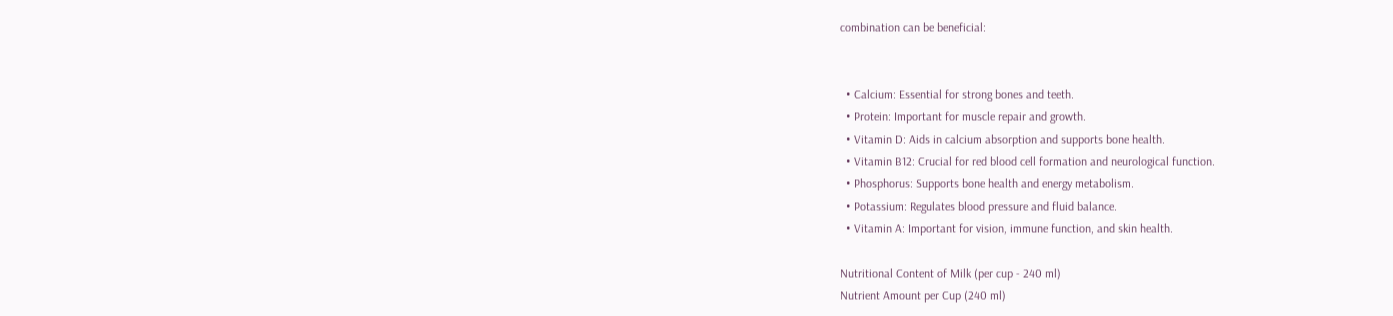combination can be beneficial:


  • Calcium: Essential for strong bones and teeth.
  • Protein: Important for muscle repair and growth.
  • Vitamin D: Aids in calcium absorption and supports bone health.
  • Vitamin B12: Crucial for red blood cell formation and neurological function.
  • Phosphorus: Supports bone health and energy metabolism.
  • Potassium: Regulates blood pressure and fluid balance.
  • Vitamin A: Important for vision, immune function, and skin health.

Nutritional Content of Milk (per cup - 240 ml)
Nutrient Amount per Cup (240 ml)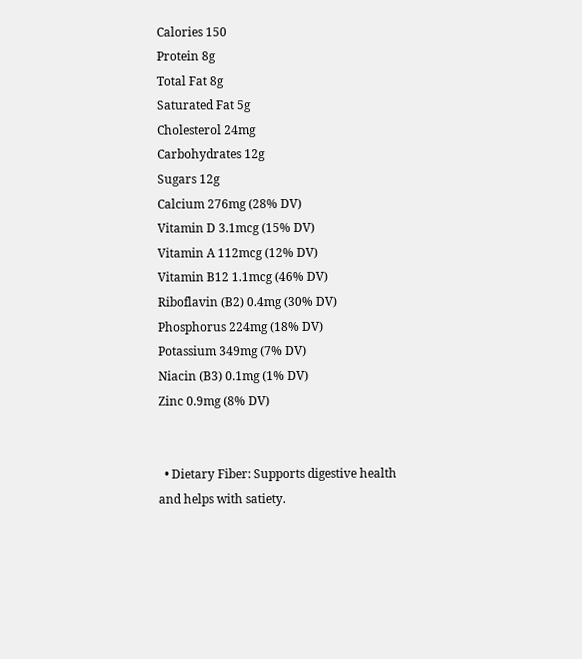Calories 150
Protein 8g
Total Fat 8g
Saturated Fat 5g
Cholesterol 24mg
Carbohydrates 12g
Sugars 12g
Calcium 276mg (28% DV)
Vitamin D 3.1mcg (15% DV)
Vitamin A 112mcg (12% DV)
Vitamin B12 1.1mcg (46% DV)
Riboflavin (B2) 0.4mg (30% DV)
Phosphorus 224mg (18% DV)
Potassium 349mg (7% DV)
Niacin (B3) 0.1mg (1% DV)
Zinc 0.9mg (8% DV)


  • Dietary Fiber: Supports digestive health and helps with satiety.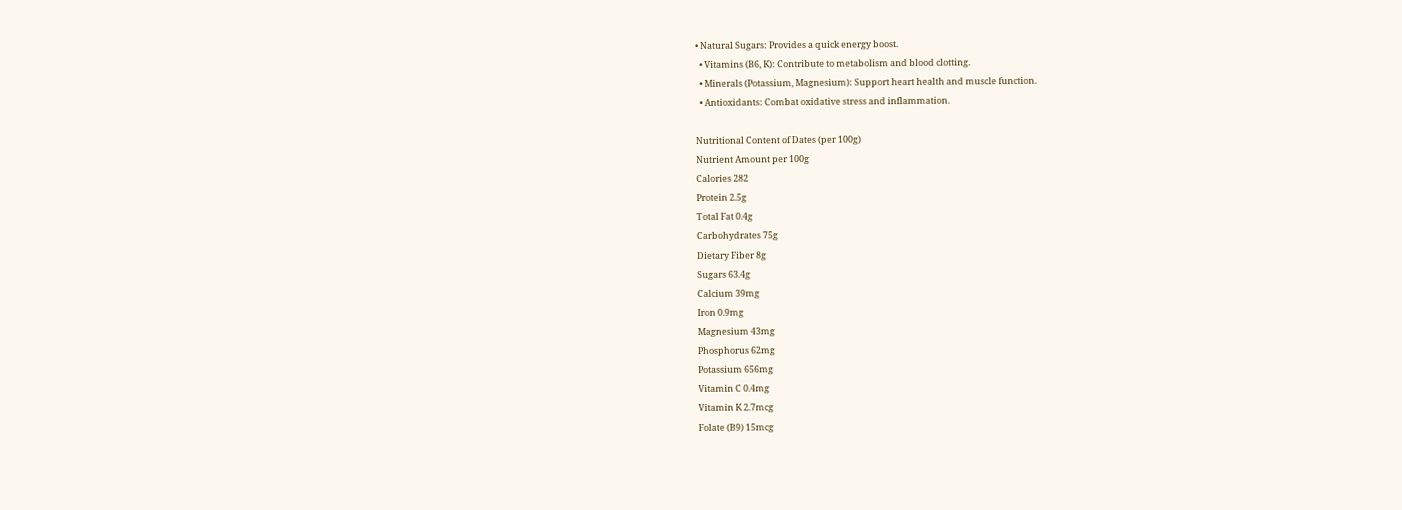• Natural Sugars: Provides a quick energy boost.
  • Vitamins (B6, K): Contribute to metabolism and blood clotting.
  • Minerals (Potassium, Magnesium): Support heart health and muscle function.
  • Antioxidants: Combat oxidative stress and inflammation.

Nutritional Content of Dates (per 100g)
Nutrient Amount per 100g
Calories 282
Protein 2.5g
Total Fat 0.4g
Carbohydrates 75g
Dietary Fiber 8g
Sugars 63.4g
Calcium 39mg
Iron 0.9mg
Magnesium 43mg
Phosphorus 62mg
Potassium 656mg
Vitamin C 0.4mg
Vitamin K 2.7mcg
Folate (B9) 15mcg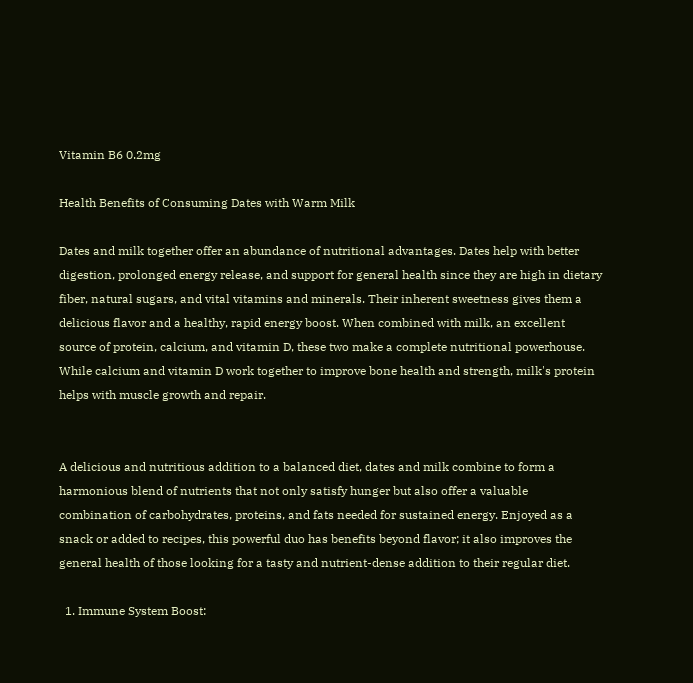Vitamin B6 0.2mg

Health Benefits of Consuming Dates with Warm Milk

Dates and milk together offer an abundance of nutritional advantages. Dates help with better digestion, prolonged energy release, and support for general health since they are high in dietary fiber, natural sugars, and vital vitamins and minerals. Their inherent sweetness gives them a delicious flavor and a healthy, rapid energy boost. When combined with milk, an excellent source of protein, calcium, and vitamin D, these two make a complete nutritional powerhouse. While calcium and vitamin D work together to improve bone health and strength, milk's protein helps with muscle growth and repair.


A delicious and nutritious addition to a balanced diet, dates and milk combine to form a harmonious blend of nutrients that not only satisfy hunger but also offer a valuable combination of carbohydrates, proteins, and fats needed for sustained energy. Enjoyed as a snack or added to recipes, this powerful duo has benefits beyond flavor; it also improves the general health of those looking for a tasty and nutrient-dense addition to their regular diet.

  1. Immune System Boost: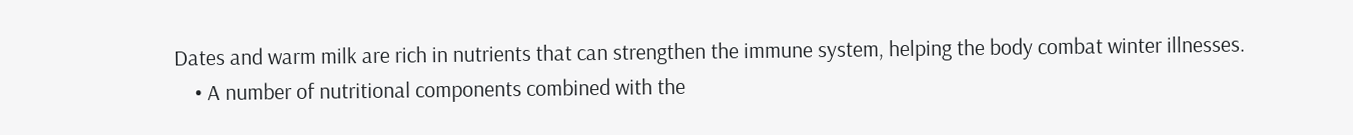Dates and warm milk are rich in nutrients that can strengthen the immune system, helping the body combat winter illnesses.
    • A number of nutritional components combined with the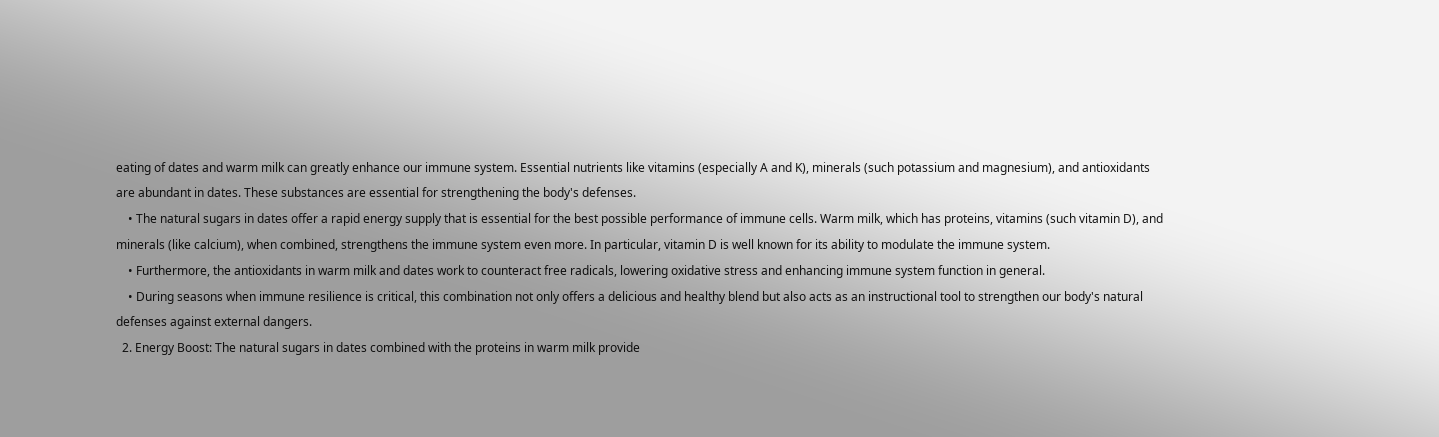eating of dates and warm milk can greatly enhance our immune system. Essential nutrients like vitamins (especially A and K), minerals (such potassium and magnesium), and antioxidants are abundant in dates. These substances are essential for strengthening the body's defenses.
    • The natural sugars in dates offer a rapid energy supply that is essential for the best possible performance of immune cells. Warm milk, which has proteins, vitamins (such vitamin D), and minerals (like calcium), when combined, strengthens the immune system even more. In particular, vitamin D is well known for its ability to modulate the immune system.
    • Furthermore, the antioxidants in warm milk and dates work to counteract free radicals, lowering oxidative stress and enhancing immune system function in general.
    • During seasons when immune resilience is critical, this combination not only offers a delicious and healthy blend but also acts as an instructional tool to strengthen our body's natural defenses against external dangers.
  2. Energy Boost: The natural sugars in dates combined with the proteins in warm milk provide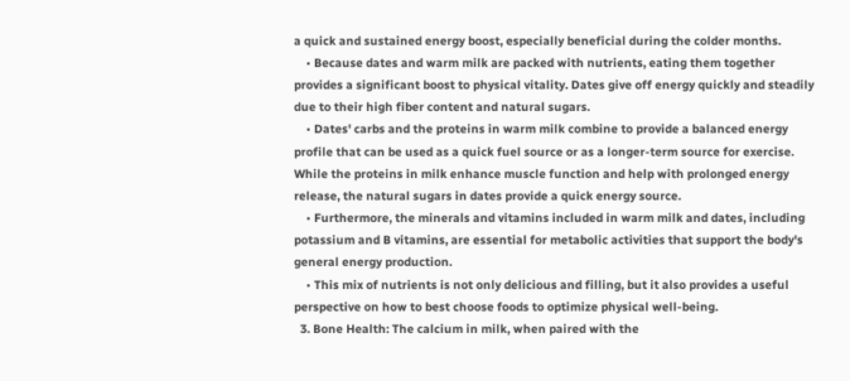a quick and sustained energy boost, especially beneficial during the colder months.
    • Because dates and warm milk are packed with nutrients, eating them together provides a significant boost to physical vitality. Dates give off energy quickly and steadily due to their high fiber content and natural sugars.
    • Dates' carbs and the proteins in warm milk combine to provide a balanced energy profile that can be used as a quick fuel source or as a longer-term source for exercise. While the proteins in milk enhance muscle function and help with prolonged energy release, the natural sugars in dates provide a quick energy source.
    • Furthermore, the minerals and vitamins included in warm milk and dates, including potassium and B vitamins, are essential for metabolic activities that support the body's general energy production.
    • This mix of nutrients is not only delicious and filling, but it also provides a useful perspective on how to best choose foods to optimize physical well-being.
  3. Bone Health: The calcium in milk, when paired with the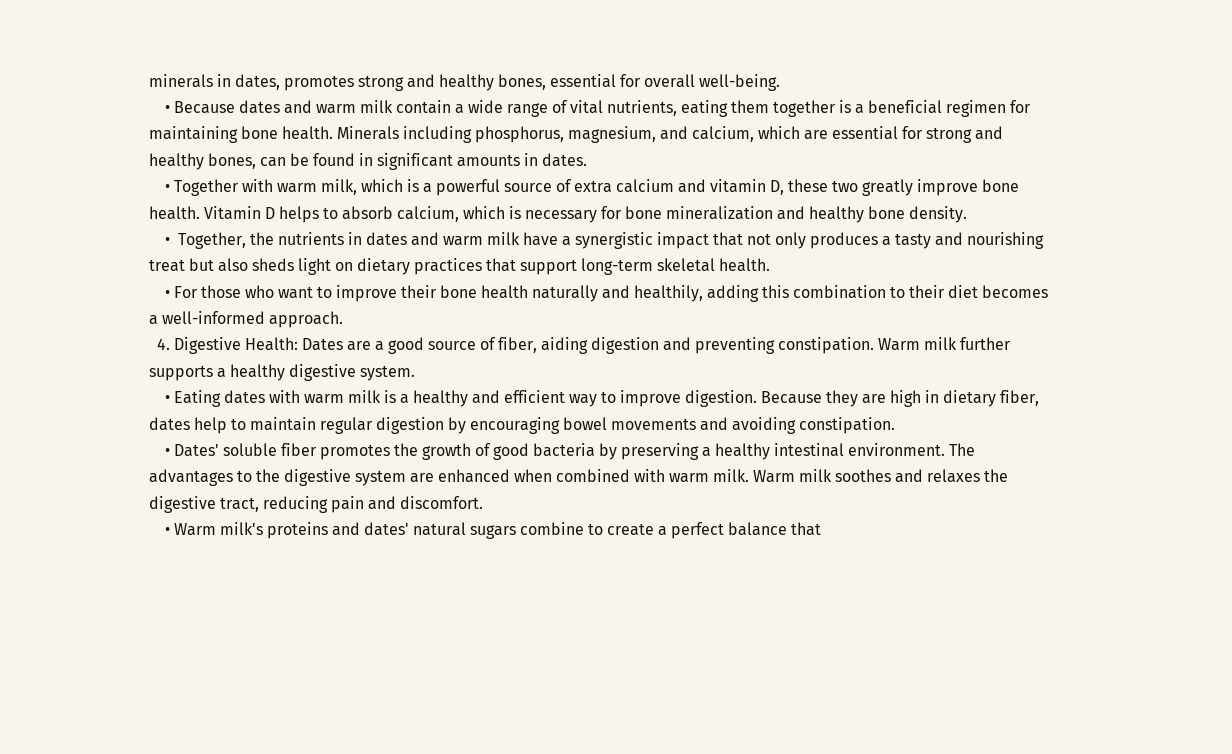minerals in dates, promotes strong and healthy bones, essential for overall well-being.
    • Because dates and warm milk contain a wide range of vital nutrients, eating them together is a beneficial regimen for maintaining bone health. Minerals including phosphorus, magnesium, and calcium, which are essential for strong and healthy bones, can be found in significant amounts in dates.
    • Together with warm milk, which is a powerful source of extra calcium and vitamin D, these two greatly improve bone health. Vitamin D helps to absorb calcium, which is necessary for bone mineralization and healthy bone density.
    •  Together, the nutrients in dates and warm milk have a synergistic impact that not only produces a tasty and nourishing treat but also sheds light on dietary practices that support long-term skeletal health.
    • For those who want to improve their bone health naturally and healthily, adding this combination to their diet becomes a well-informed approach.
  4. Digestive Health: Dates are a good source of fiber, aiding digestion and preventing constipation. Warm milk further supports a healthy digestive system.
    • Eating dates with warm milk is a healthy and efficient way to improve digestion. Because they are high in dietary fiber, dates help to maintain regular digestion by encouraging bowel movements and avoiding constipation.
    • Dates' soluble fiber promotes the growth of good bacteria by preserving a healthy intestinal environment. The advantages to the digestive system are enhanced when combined with warm milk. Warm milk soothes and relaxes the digestive tract, reducing pain and discomfort.
    • Warm milk's proteins and dates' natural sugars combine to create a perfect balance that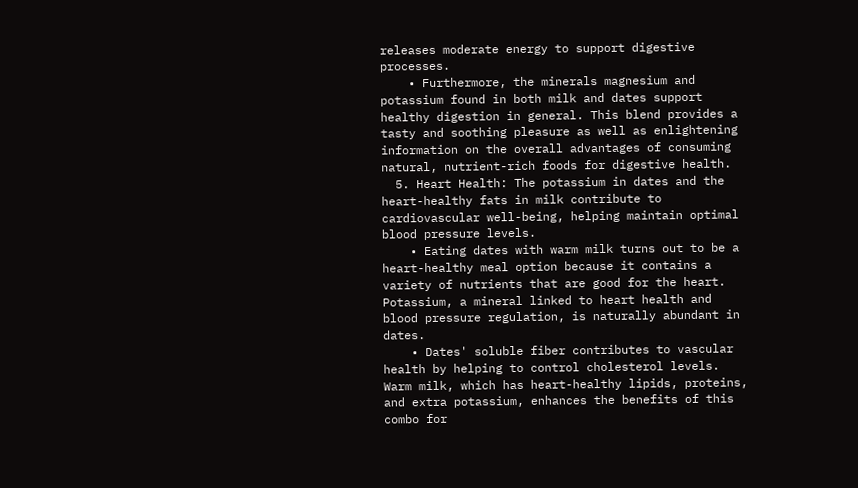releases moderate energy to support digestive processes.
    • Furthermore, the minerals magnesium and potassium found in both milk and dates support healthy digestion in general. This blend provides a tasty and soothing pleasure as well as enlightening information on the overall advantages of consuming natural, nutrient-rich foods for digestive health.
  5. Heart Health: The potassium in dates and the heart-healthy fats in milk contribute to cardiovascular well-being, helping maintain optimal blood pressure levels.
    • Eating dates with warm milk turns out to be a heart-healthy meal option because it contains a variety of nutrients that are good for the heart. Potassium, a mineral linked to heart health and blood pressure regulation, is naturally abundant in dates.
    • Dates' soluble fiber contributes to vascular health by helping to control cholesterol levels. Warm milk, which has heart-healthy lipids, proteins, and extra potassium, enhances the benefits of this combo for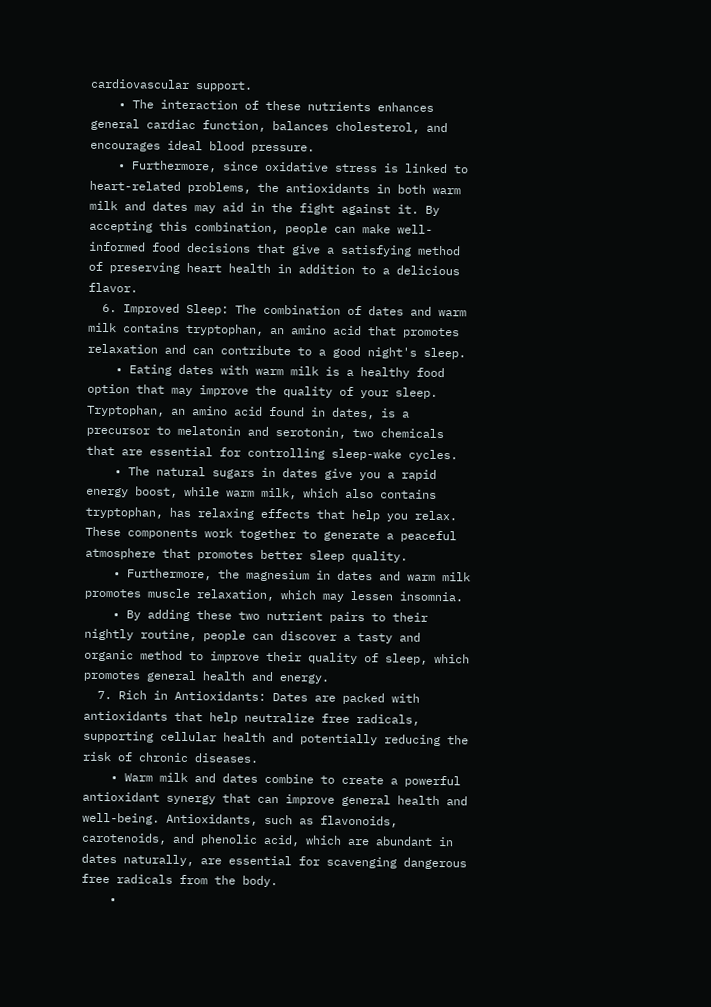cardiovascular support.
    • The interaction of these nutrients enhances general cardiac function, balances cholesterol, and encourages ideal blood pressure.
    • Furthermore, since oxidative stress is linked to heart-related problems, the antioxidants in both warm milk and dates may aid in the fight against it. By accepting this combination, people can make well-informed food decisions that give a satisfying method of preserving heart health in addition to a delicious flavor.
  6. Improved Sleep: The combination of dates and warm milk contains tryptophan, an amino acid that promotes relaxation and can contribute to a good night's sleep.
    • Eating dates with warm milk is a healthy food option that may improve the quality of your sleep. Tryptophan, an amino acid found in dates, is a precursor to melatonin and serotonin, two chemicals that are essential for controlling sleep-wake cycles.
    • The natural sugars in dates give you a rapid energy boost, while warm milk, which also contains tryptophan, has relaxing effects that help you relax. These components work together to generate a peaceful atmosphere that promotes better sleep quality.
    • Furthermore, the magnesium in dates and warm milk promotes muscle relaxation, which may lessen insomnia.
    • By adding these two nutrient pairs to their nightly routine, people can discover a tasty and organic method to improve their quality of sleep, which promotes general health and energy.
  7. Rich in Antioxidants: Dates are packed with antioxidants that help neutralize free radicals, supporting cellular health and potentially reducing the risk of chronic diseases.
    • Warm milk and dates combine to create a powerful antioxidant synergy that can improve general health and well-being. Antioxidants, such as flavonoids, carotenoids, and phenolic acid, which are abundant in dates naturally, are essential for scavenging dangerous free radicals from the body.
    •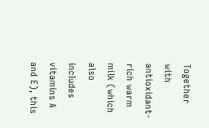Together with antioxidant-rich warm milk (which also includes vitamins A and E), this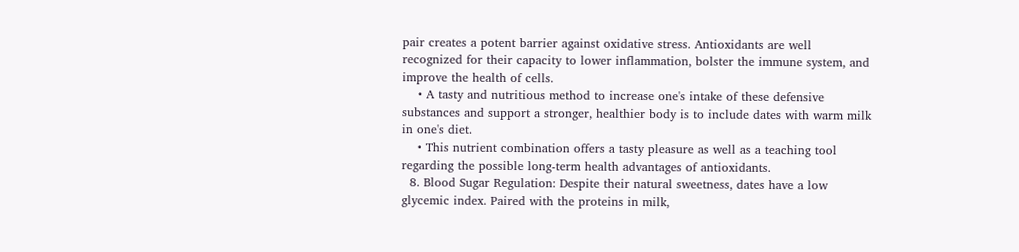pair creates a potent barrier against oxidative stress. Antioxidants are well recognized for their capacity to lower inflammation, bolster the immune system, and improve the health of cells.
    • A tasty and nutritious method to increase one's intake of these defensive substances and support a stronger, healthier body is to include dates with warm milk in one's diet.
    • This nutrient combination offers a tasty pleasure as well as a teaching tool regarding the possible long-term health advantages of antioxidants.
  8. Blood Sugar Regulation: Despite their natural sweetness, dates have a low glycemic index. Paired with the proteins in milk,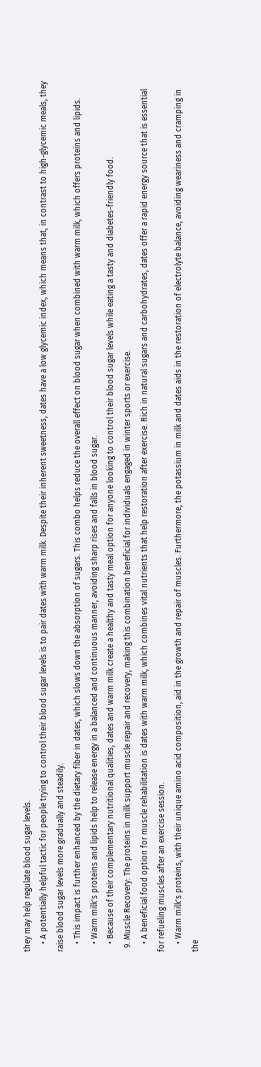they may help regulate blood sugar levels.
    • A potentially helpful tactic for people trying to control their blood sugar levels is to pair dates with warm milk. Despite their inherent sweetness, dates have a low glycemic index, which means that, in contrast to high-glycemic meals, they raise blood sugar levels more gradually and steadily.
    • This impact is further enhanced by the dietary fiber in dates, which slows down the absorption of sugars. This combo helps reduce the overall effect on blood sugar when combined with warm milk, which offers proteins and lipids.
    • Warm milk's proteins and lipids help to release energy in a balanced and continuous manner, avoiding sharp rises and falls in blood sugar.
    • Because of their complementary nutritional qualities, dates and warm milk create a healthy and tasty meal option for anyone looking to control their blood sugar levels while eating a tasty and diabetes-friendly food.
  9. Muscle Recovery: The proteins in milk support muscle repair and recovery, making this combination beneficial for individuals engaged in winter sports or exercise.
    • A beneficial food option for muscle rehabilitation is dates with warm milk, which combines vital nutrients that help restoration after exercise. Rich in natural sugars and carbohydrates, dates offer a rapid energy source that is essential for refueling muscles after an exercise session.
    • Warm milk's proteins, with their unique amino acid composition, aid in the growth and repair of muscles. Furthermore, the potassium in milk and dates aids in the restoration of electrolyte balance, avoiding weariness and cramping in the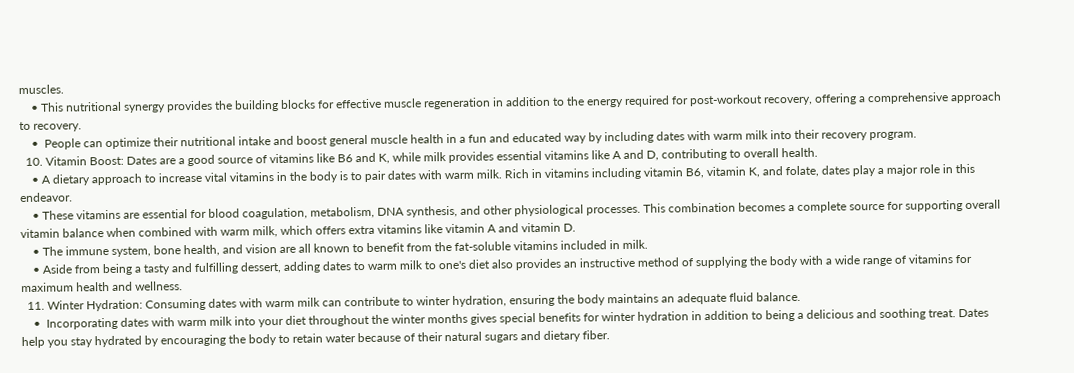muscles.
    • This nutritional synergy provides the building blocks for effective muscle regeneration in addition to the energy required for post-workout recovery, offering a comprehensive approach to recovery.
    •  People can optimize their nutritional intake and boost general muscle health in a fun and educated way by including dates with warm milk into their recovery program.
  10. Vitamin Boost: Dates are a good source of vitamins like B6 and K, while milk provides essential vitamins like A and D, contributing to overall health.
    • A dietary approach to increase vital vitamins in the body is to pair dates with warm milk. Rich in vitamins including vitamin B6, vitamin K, and folate, dates play a major role in this endeavor.
    • These vitamins are essential for blood coagulation, metabolism, DNA synthesis, and other physiological processes. This combination becomes a complete source for supporting overall vitamin balance when combined with warm milk, which offers extra vitamins like vitamin A and vitamin D.
    • The immune system, bone health, and vision are all known to benefit from the fat-soluble vitamins included in milk.
    • Aside from being a tasty and fulfilling dessert, adding dates to warm milk to one's diet also provides an instructive method of supplying the body with a wide range of vitamins for maximum health and wellness.
  11. Winter Hydration: Consuming dates with warm milk can contribute to winter hydration, ensuring the body maintains an adequate fluid balance.
    •  Incorporating dates with warm milk into your diet throughout the winter months gives special benefits for winter hydration in addition to being a delicious and soothing treat. Dates help you stay hydrated by encouraging the body to retain water because of their natural sugars and dietary fiber.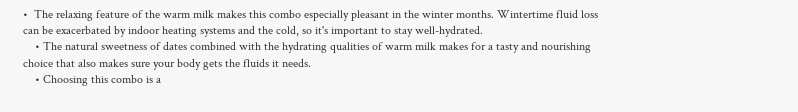•  The relaxing feature of the warm milk makes this combo especially pleasant in the winter months. Wintertime fluid loss can be exacerbated by indoor heating systems and the cold, so it's important to stay well-hydrated.
    • The natural sweetness of dates combined with the hydrating qualities of warm milk makes for a tasty and nourishing choice that also makes sure your body gets the fluids it needs.
    • Choosing this combo is a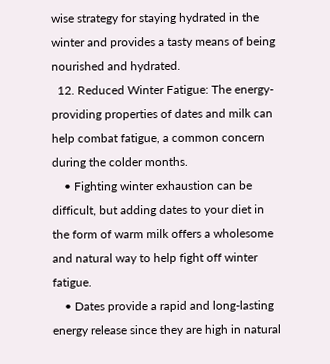wise strategy for staying hydrated in the winter and provides a tasty means of being nourished and hydrated.
  12. Reduced Winter Fatigue: The energy-providing properties of dates and milk can help combat fatigue, a common concern during the colder months.
    • Fighting winter exhaustion can be difficult, but adding dates to your diet in the form of warm milk offers a wholesome and natural way to help fight off winter fatigue.
    • Dates provide a rapid and long-lasting energy release since they are high in natural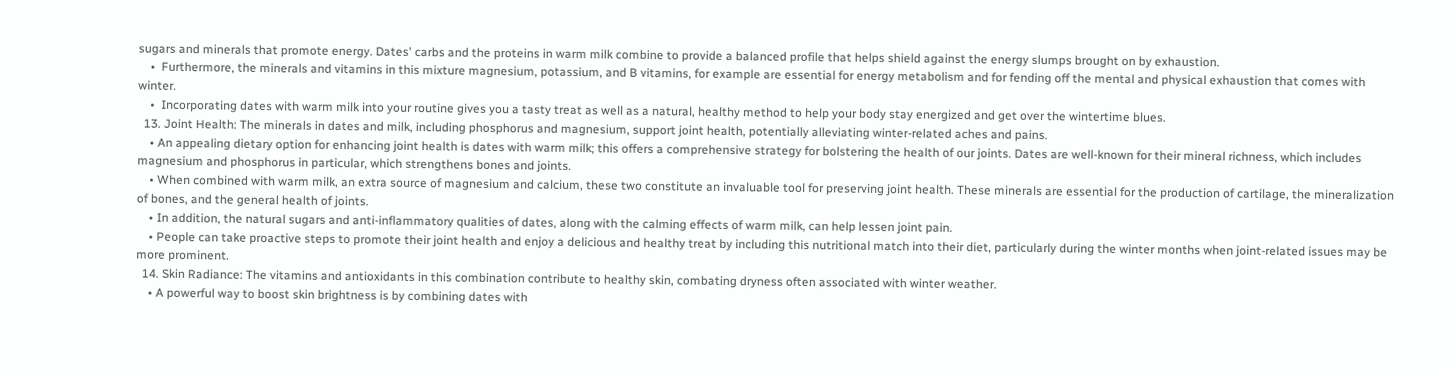sugars and minerals that promote energy. Dates' carbs and the proteins in warm milk combine to provide a balanced profile that helps shield against the energy slumps brought on by exhaustion.
    •  Furthermore, the minerals and vitamins in this mixture magnesium, potassium, and B vitamins, for example are essential for energy metabolism and for fending off the mental and physical exhaustion that comes with winter.
    •  Incorporating dates with warm milk into your routine gives you a tasty treat as well as a natural, healthy method to help your body stay energized and get over the wintertime blues.
  13. Joint Health: The minerals in dates and milk, including phosphorus and magnesium, support joint health, potentially alleviating winter-related aches and pains.
    • An appealing dietary option for enhancing joint health is dates with warm milk; this offers a comprehensive strategy for bolstering the health of our joints. Dates are well-known for their mineral richness, which includes magnesium and phosphorus in particular, which strengthens bones and joints.
    • When combined with warm milk, an extra source of magnesium and calcium, these two constitute an invaluable tool for preserving joint health. These minerals are essential for the production of cartilage, the mineralization of bones, and the general health of joints.
    • In addition, the natural sugars and anti-inflammatory qualities of dates, along with the calming effects of warm milk, can help lessen joint pain.
    • People can take proactive steps to promote their joint health and enjoy a delicious and healthy treat by including this nutritional match into their diet, particularly during the winter months when joint-related issues may be more prominent.
  14. Skin Radiance: The vitamins and antioxidants in this combination contribute to healthy skin, combating dryness often associated with winter weather.
    • A powerful way to boost skin brightness is by combining dates with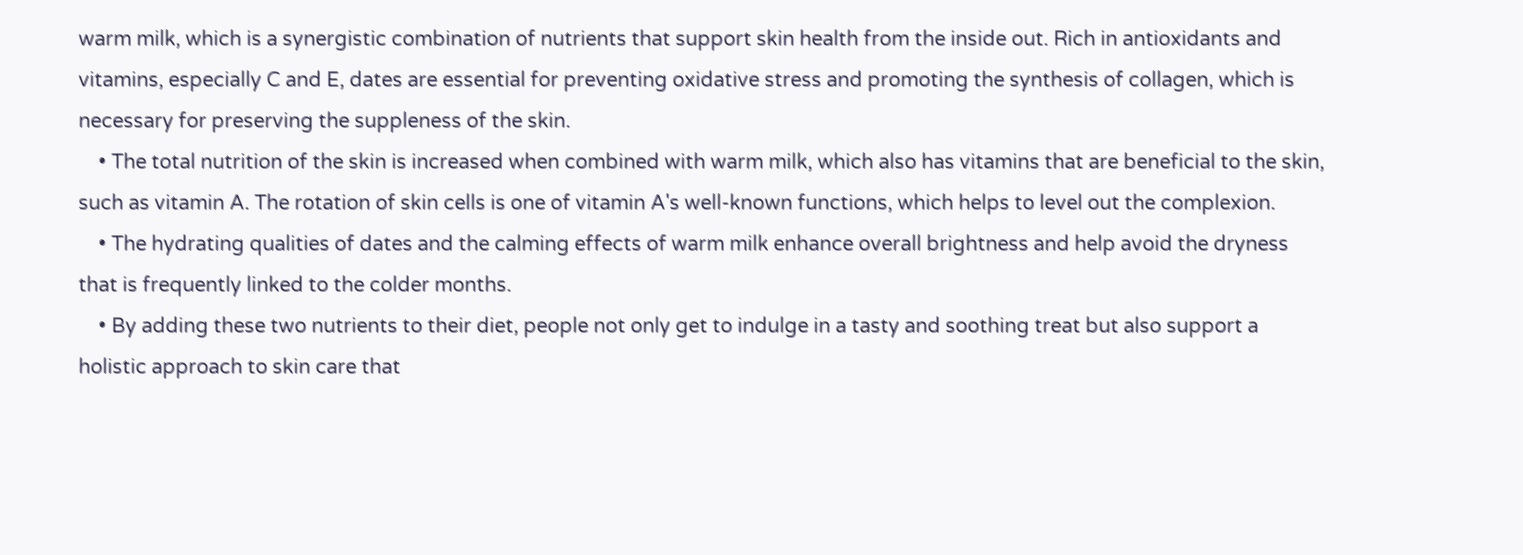warm milk, which is a synergistic combination of nutrients that support skin health from the inside out. Rich in antioxidants and vitamins, especially C and E, dates are essential for preventing oxidative stress and promoting the synthesis of collagen, which is necessary for preserving the suppleness of the skin.
    • The total nutrition of the skin is increased when combined with warm milk, which also has vitamins that are beneficial to the skin, such as vitamin A. The rotation of skin cells is one of vitamin A's well-known functions, which helps to level out the complexion.
    • The hydrating qualities of dates and the calming effects of warm milk enhance overall brightness and help avoid the dryness that is frequently linked to the colder months.
    • By adding these two nutrients to their diet, people not only get to indulge in a tasty and soothing treat but also support a holistic approach to skin care that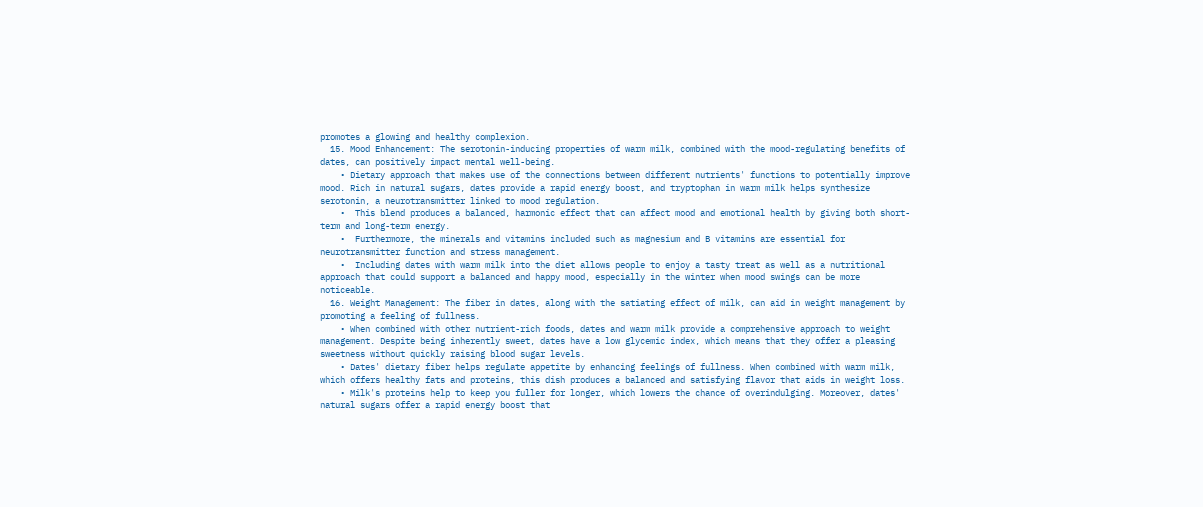promotes a glowing and healthy complexion.
  15. Mood Enhancement: The serotonin-inducing properties of warm milk, combined with the mood-regulating benefits of dates, can positively impact mental well-being.
    • Dietary approach that makes use of the connections between different nutrients' functions to potentially improve mood. Rich in natural sugars, dates provide a rapid energy boost, and tryptophan in warm milk helps synthesize serotonin, a neurotransmitter linked to mood regulation.
    •  This blend produces a balanced, harmonic effect that can affect mood and emotional health by giving both short-term and long-term energy.
    •  Furthermore, the minerals and vitamins included such as magnesium and B vitamins are essential for neurotransmitter function and stress management.
    •  Including dates with warm milk into the diet allows people to enjoy a tasty treat as well as a nutritional approach that could support a balanced and happy mood, especially in the winter when mood swings can be more noticeable.
  16. Weight Management: The fiber in dates, along with the satiating effect of milk, can aid in weight management by promoting a feeling of fullness.
    • When combined with other nutrient-rich foods, dates and warm milk provide a comprehensive approach to weight management. Despite being inherently sweet, dates have a low glycemic index, which means that they offer a pleasing sweetness without quickly raising blood sugar levels.
    • Dates' dietary fiber helps regulate appetite by enhancing feelings of fullness. When combined with warm milk, which offers healthy fats and proteins, this dish produces a balanced and satisfying flavor that aids in weight loss.
    • Milk's proteins help to keep you fuller for longer, which lowers the chance of overindulging. Moreover, dates' natural sugars offer a rapid energy boost that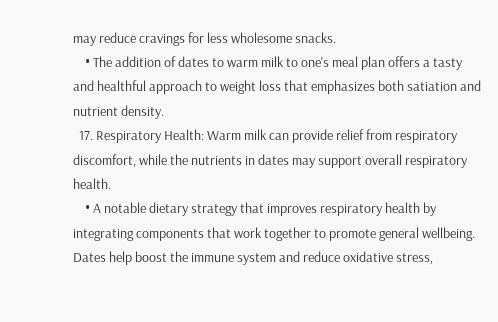may reduce cravings for less wholesome snacks.
    • The addition of dates to warm milk to one's meal plan offers a tasty and healthful approach to weight loss that emphasizes both satiation and nutrient density.
  17. Respiratory Health: Warm milk can provide relief from respiratory discomfort, while the nutrients in dates may support overall respiratory health.
    • A notable dietary strategy that improves respiratory health by integrating components that work together to promote general wellbeing. Dates help boost the immune system and reduce oxidative stress,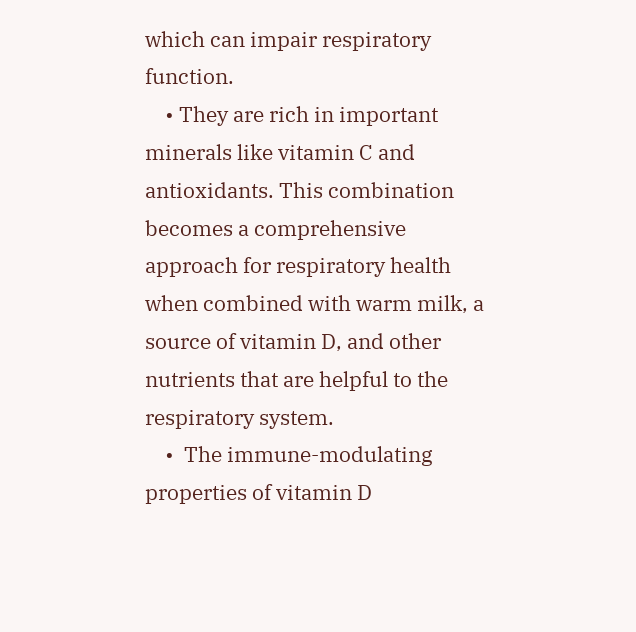which can impair respiratory function.
    • They are rich in important minerals like vitamin C and antioxidants. This combination becomes a comprehensive approach for respiratory health when combined with warm milk, a source of vitamin D, and other nutrients that are helpful to the respiratory system.
    •  The immune-modulating properties of vitamin D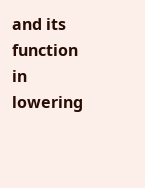and its function in lowering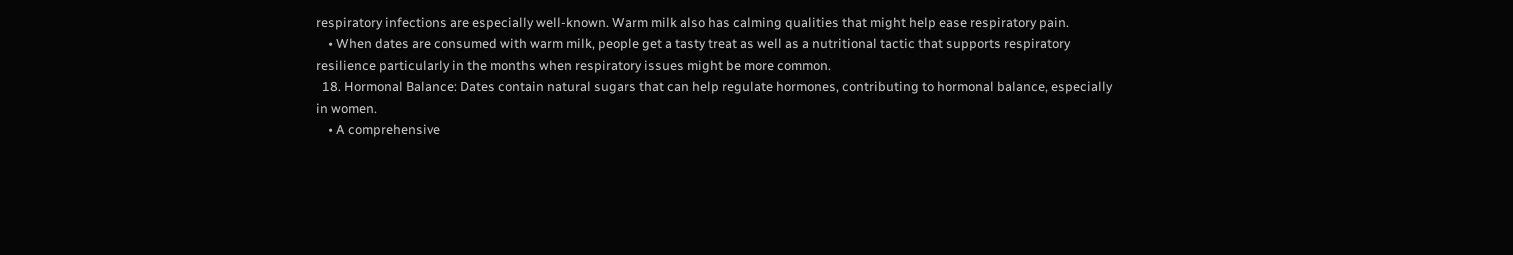respiratory infections are especially well-known. Warm milk also has calming qualities that might help ease respiratory pain.
    • When dates are consumed with warm milk, people get a tasty treat as well as a nutritional tactic that supports respiratory resilience particularly in the months when respiratory issues might be more common.
  18. Hormonal Balance: Dates contain natural sugars that can help regulate hormones, contributing to hormonal balance, especially in women.
    • A comprehensive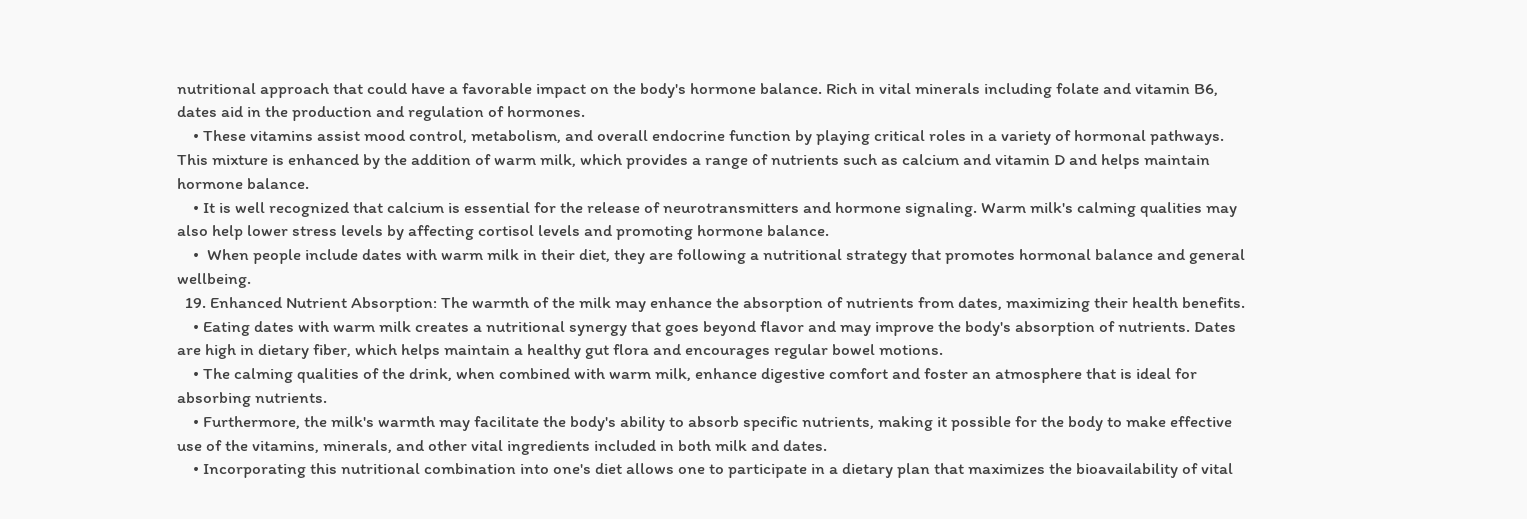nutritional approach that could have a favorable impact on the body's hormone balance. Rich in vital minerals including folate and vitamin B6, dates aid in the production and regulation of hormones.
    • These vitamins assist mood control, metabolism, and overall endocrine function by playing critical roles in a variety of hormonal pathways. This mixture is enhanced by the addition of warm milk, which provides a range of nutrients such as calcium and vitamin D and helps maintain hormone balance.
    • It is well recognized that calcium is essential for the release of neurotransmitters and hormone signaling. Warm milk's calming qualities may also help lower stress levels by affecting cortisol levels and promoting hormone balance.
    •  When people include dates with warm milk in their diet, they are following a nutritional strategy that promotes hormonal balance and general wellbeing.
  19. Enhanced Nutrient Absorption: The warmth of the milk may enhance the absorption of nutrients from dates, maximizing their health benefits.
    • Eating dates with warm milk creates a nutritional synergy that goes beyond flavor and may improve the body's absorption of nutrients. Dates are high in dietary fiber, which helps maintain a healthy gut flora and encourages regular bowel motions.
    • The calming qualities of the drink, when combined with warm milk, enhance digestive comfort and foster an atmosphere that is ideal for absorbing nutrients.
    • Furthermore, the milk's warmth may facilitate the body's ability to absorb specific nutrients, making it possible for the body to make effective use of the vitamins, minerals, and other vital ingredients included in both milk and dates.
    • Incorporating this nutritional combination into one's diet allows one to participate in a dietary plan that maximizes the bioavailability of vital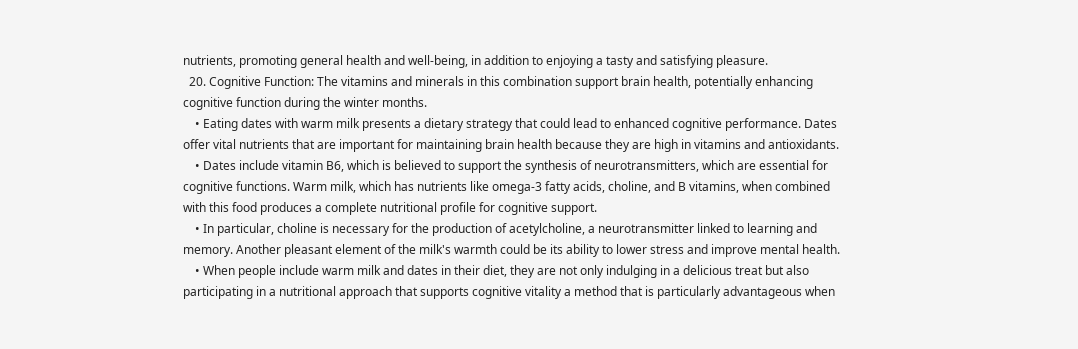nutrients, promoting general health and well-being, in addition to enjoying a tasty and satisfying pleasure.
  20. Cognitive Function: The vitamins and minerals in this combination support brain health, potentially enhancing cognitive function during the winter months.
    • Eating dates with warm milk presents a dietary strategy that could lead to enhanced cognitive performance. Dates offer vital nutrients that are important for maintaining brain health because they are high in vitamins and antioxidants.
    • Dates include vitamin B6, which is believed to support the synthesis of neurotransmitters, which are essential for cognitive functions. Warm milk, which has nutrients like omega-3 fatty acids, choline, and B vitamins, when combined with this food produces a complete nutritional profile for cognitive support.
    • In particular, choline is necessary for the production of acetylcholine, a neurotransmitter linked to learning and memory. Another pleasant element of the milk's warmth could be its ability to lower stress and improve mental health.
    • When people include warm milk and dates in their diet, they are not only indulging in a delicious treat but also participating in a nutritional approach that supports cognitive vitality a method that is particularly advantageous when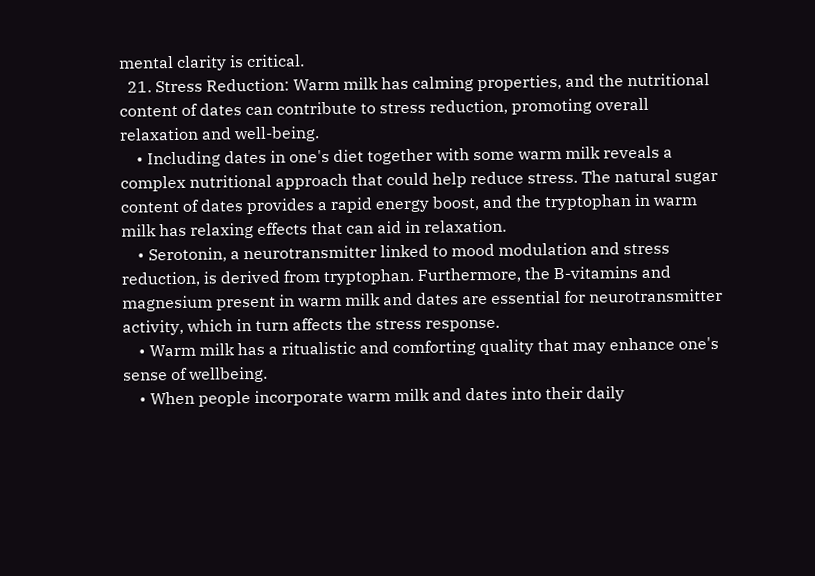mental clarity is critical.
  21. Stress Reduction: Warm milk has calming properties, and the nutritional content of dates can contribute to stress reduction, promoting overall relaxation and well-being.
    • Including dates in one's diet together with some warm milk reveals a complex nutritional approach that could help reduce stress. The natural sugar content of dates provides a rapid energy boost, and the tryptophan in warm milk has relaxing effects that can aid in relaxation.
    • Serotonin, a neurotransmitter linked to mood modulation and stress reduction, is derived from tryptophan. Furthermore, the B-vitamins and magnesium present in warm milk and dates are essential for neurotransmitter activity, which in turn affects the stress response.
    • Warm milk has a ritualistic and comforting quality that may enhance one's sense of wellbeing.
    • When people incorporate warm milk and dates into their daily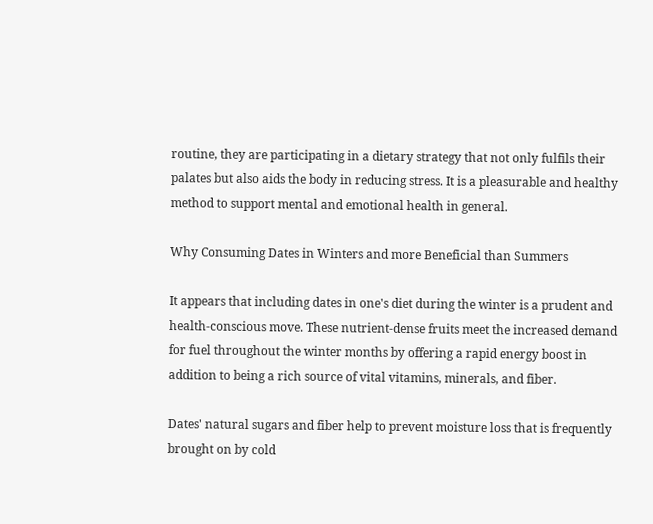routine, they are participating in a dietary strategy that not only fulfils their palates but also aids the body in reducing stress. It is a pleasurable and healthy method to support mental and emotional health in general.

Why Consuming Dates in Winters and more Beneficial than Summers

It appears that including dates in one's diet during the winter is a prudent and health-conscious move. These nutrient-dense fruits meet the increased demand for fuel throughout the winter months by offering a rapid energy boost in addition to being a rich source of vital vitamins, minerals, and fiber.

Dates' natural sugars and fiber help to prevent moisture loss that is frequently brought on by cold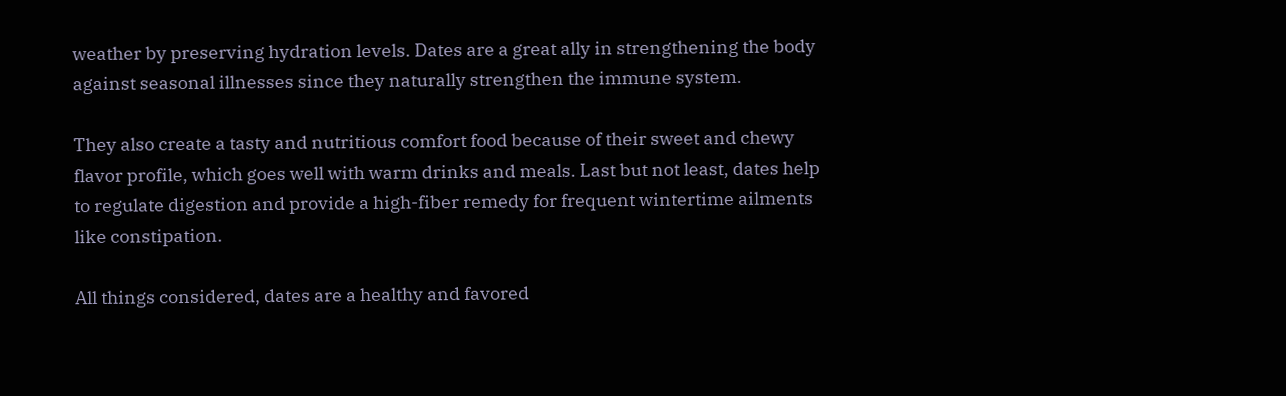weather by preserving hydration levels. Dates are a great ally in strengthening the body against seasonal illnesses since they naturally strengthen the immune system.

They also create a tasty and nutritious comfort food because of their sweet and chewy flavor profile, which goes well with warm drinks and meals. Last but not least, dates help to regulate digestion and provide a high-fiber remedy for frequent wintertime ailments like constipation.

All things considered, dates are a healthy and favored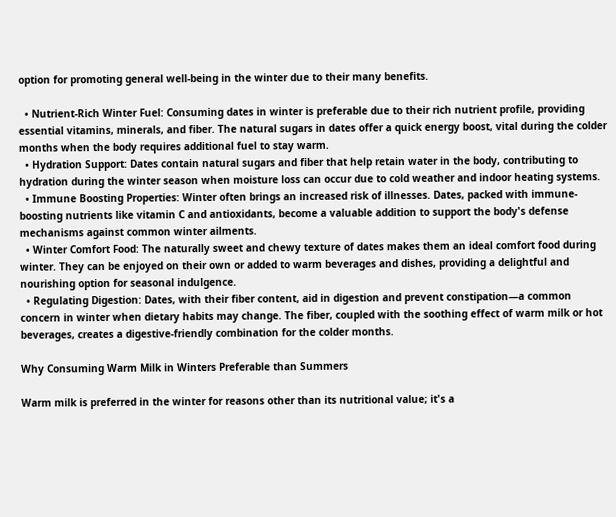option for promoting general well-being in the winter due to their many benefits.

  • Nutrient-Rich Winter Fuel: Consuming dates in winter is preferable due to their rich nutrient profile, providing essential vitamins, minerals, and fiber. The natural sugars in dates offer a quick energy boost, vital during the colder months when the body requires additional fuel to stay warm.
  • Hydration Support: Dates contain natural sugars and fiber that help retain water in the body, contributing to hydration during the winter season when moisture loss can occur due to cold weather and indoor heating systems.
  • Immune Boosting Properties: Winter often brings an increased risk of illnesses. Dates, packed with immune-boosting nutrients like vitamin C and antioxidants, become a valuable addition to support the body's defense mechanisms against common winter ailments.
  • Winter Comfort Food: The naturally sweet and chewy texture of dates makes them an ideal comfort food during winter. They can be enjoyed on their own or added to warm beverages and dishes, providing a delightful and nourishing option for seasonal indulgence.
  • Regulating Digestion: Dates, with their fiber content, aid in digestion and prevent constipation—a common concern in winter when dietary habits may change. The fiber, coupled with the soothing effect of warm milk or hot beverages, creates a digestive-friendly combination for the colder months.

Why Consuming Warm Milk in Winters Preferable than Summers

Warm milk is preferred in the winter for reasons other than its nutritional value; it's a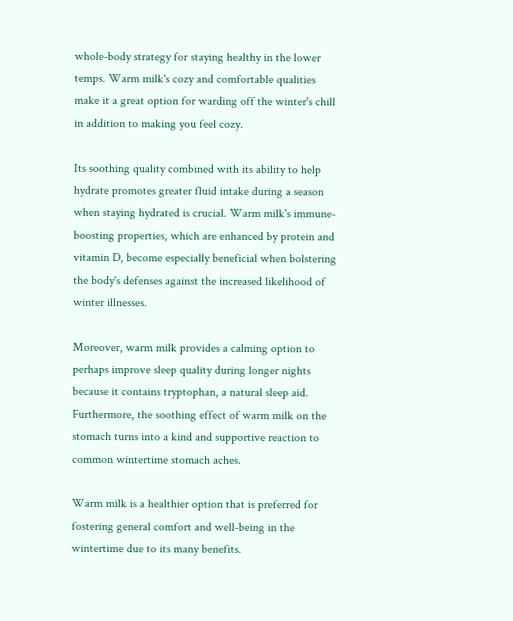whole-body strategy for staying healthy in the lower temps. Warm milk's cozy and comfortable qualities make it a great option for warding off the winter's chill in addition to making you feel cozy.

Its soothing quality combined with its ability to help hydrate promotes greater fluid intake during a season when staying hydrated is crucial. Warm milk's immune-boosting properties, which are enhanced by protein and vitamin D, become especially beneficial when bolstering the body's defenses against the increased likelihood of winter illnesses.

Moreover, warm milk provides a calming option to perhaps improve sleep quality during longer nights because it contains tryptophan, a natural sleep aid. Furthermore, the soothing effect of warm milk on the stomach turns into a kind and supportive reaction to common wintertime stomach aches.

Warm milk is a healthier option that is preferred for fostering general comfort and well-being in the wintertime due to its many benefits.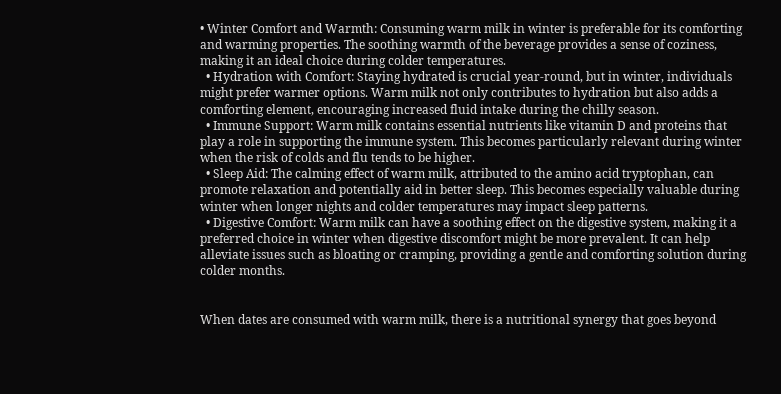• Winter Comfort and Warmth: Consuming warm milk in winter is preferable for its comforting and warming properties. The soothing warmth of the beverage provides a sense of coziness, making it an ideal choice during colder temperatures.
  • Hydration with Comfort: Staying hydrated is crucial year-round, but in winter, individuals might prefer warmer options. Warm milk not only contributes to hydration but also adds a comforting element, encouraging increased fluid intake during the chilly season.
  • Immune Support: Warm milk contains essential nutrients like vitamin D and proteins that play a role in supporting the immune system. This becomes particularly relevant during winter when the risk of colds and flu tends to be higher.
  • Sleep Aid: The calming effect of warm milk, attributed to the amino acid tryptophan, can promote relaxation and potentially aid in better sleep. This becomes especially valuable during winter when longer nights and colder temperatures may impact sleep patterns.
  • Digestive Comfort: Warm milk can have a soothing effect on the digestive system, making it a preferred choice in winter when digestive discomfort might be more prevalent. It can help alleviate issues such as bloating or cramping, providing a gentle and comforting solution during colder months.


When dates are consumed with warm milk, there is a nutritional synergy that goes beyond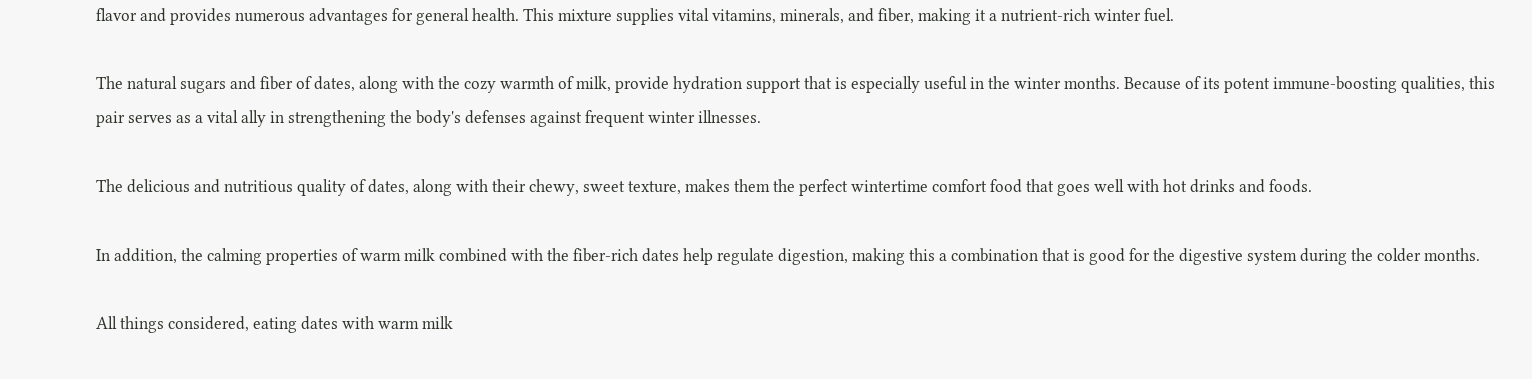flavor and provides numerous advantages for general health. This mixture supplies vital vitamins, minerals, and fiber, making it a nutrient-rich winter fuel.

The natural sugars and fiber of dates, along with the cozy warmth of milk, provide hydration support that is especially useful in the winter months. Because of its potent immune-boosting qualities, this pair serves as a vital ally in strengthening the body's defenses against frequent winter illnesses.

The delicious and nutritious quality of dates, along with their chewy, sweet texture, makes them the perfect wintertime comfort food that goes well with hot drinks and foods.

In addition, the calming properties of warm milk combined with the fiber-rich dates help regulate digestion, making this a combination that is good for the digestive system during the colder months.

All things considered, eating dates with warm milk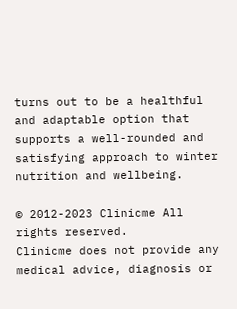turns out to be a healthful and adaptable option that supports a well-rounded and satisfying approach to winter nutrition and wellbeing.

© 2012-2023 Clinicme All rights reserved.
Clinicme does not provide any medical advice, diagnosis or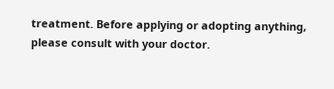treatment. Before applying or adopting anything, please consult with your doctor.